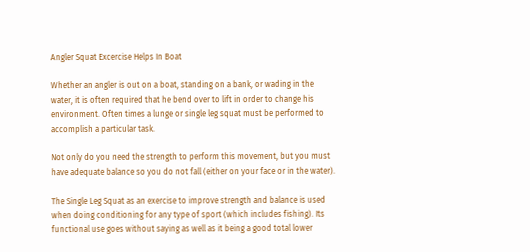Angler Squat Excercise Helps In Boat

Whether an angler is out on a boat, standing on a bank, or wading in the water, it is often required that he bend over to lift in order to change his environment. Often times a lunge or single leg squat must be performed to accomplish a particular task.

Not only do you need the strength to perform this movement, but you must have adequate balance so you do not fall (either on your face or in the water).

The Single Leg Squat as an exercise to improve strength and balance is used when doing conditioning for any type of sport (which includes fishing). Its functional use goes without saying as well as it being a good total lower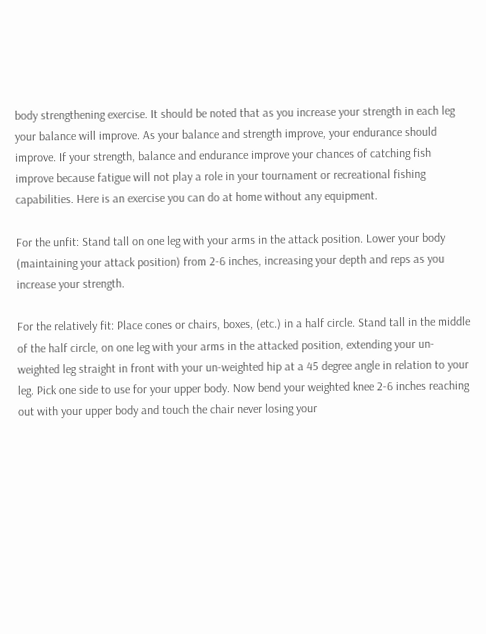body strengthening exercise. It should be noted that as you increase your strength in each leg your balance will improve. As your balance and strength improve, your endurance should improve. If your strength, balance and endurance improve your chances of catching fish improve because fatigue will not play a role in your tournament or recreational fishing capabilities. Here is an exercise you can do at home without any equipment.

For the unfit: Stand tall on one leg with your arms in the attack position. Lower your body (maintaining your attack position) from 2-6 inches, increasing your depth and reps as you increase your strength.

For the relatively fit: Place cones or chairs, boxes, (etc.) in a half circle. Stand tall in the middle of the half circle, on one leg with your arms in the attacked position, extending your un-weighted leg straight in front with your un-weighted hip at a 45 degree angle in relation to your leg. Pick one side to use for your upper body. Now bend your weighted knee 2-6 inches reaching out with your upper body and touch the chair never losing your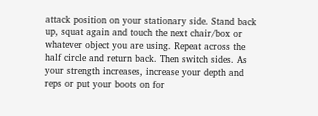attack position on your stationary side. Stand back up, squat again and touch the next chair/box or whatever object you are using. Repeat across the half circle and return back. Then switch sides. As your strength increases, increase your depth and reps or put your boots on for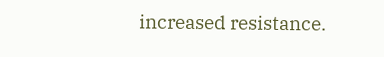increased resistance.